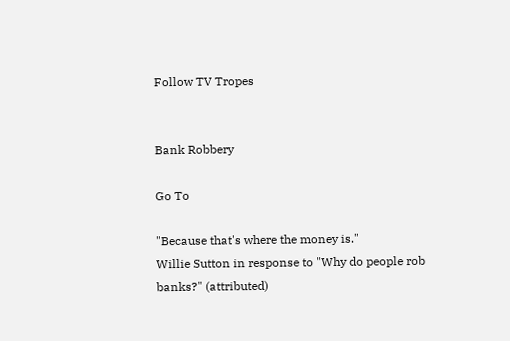Follow TV Tropes


Bank Robbery

Go To

"Because that's where the money is."
Willie Sutton in response to "Why do people rob banks?" (attributed)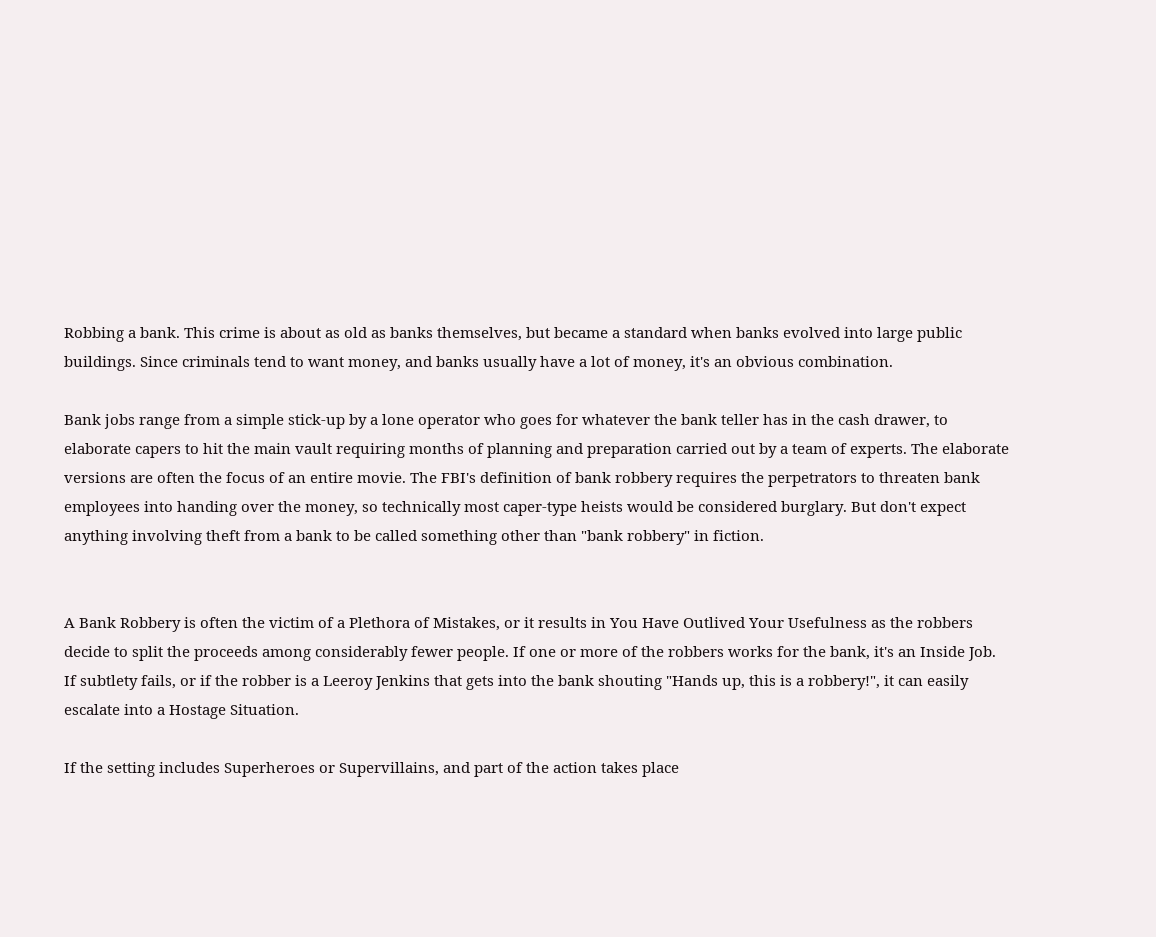Robbing a bank. This crime is about as old as banks themselves, but became a standard when banks evolved into large public buildings. Since criminals tend to want money, and banks usually have a lot of money, it's an obvious combination.

Bank jobs range from a simple stick-up by a lone operator who goes for whatever the bank teller has in the cash drawer, to elaborate capers to hit the main vault requiring months of planning and preparation carried out by a team of experts. The elaborate versions are often the focus of an entire movie. The FBI's definition of bank robbery requires the perpetrators to threaten bank employees into handing over the money, so technically most caper-type heists would be considered burglary. But don't expect anything involving theft from a bank to be called something other than "bank robbery" in fiction.


A Bank Robbery is often the victim of a Plethora of Mistakes, or it results in You Have Outlived Your Usefulness as the robbers decide to split the proceeds among considerably fewer people. If one or more of the robbers works for the bank, it's an Inside Job. If subtlety fails, or if the robber is a Leeroy Jenkins that gets into the bank shouting "Hands up, this is a robbery!", it can easily escalate into a Hostage Situation.

If the setting includes Superheroes or Supervillains, and part of the action takes place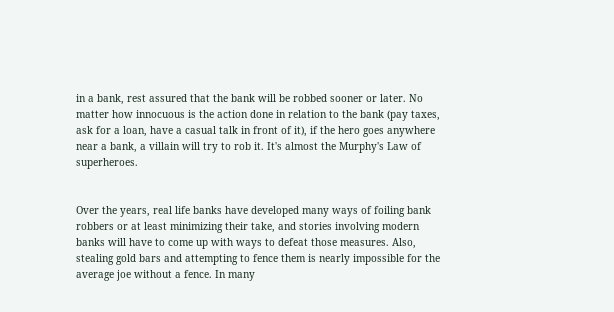in a bank, rest assured that the bank will be robbed sooner or later. No matter how innocuous is the action done in relation to the bank (pay taxes, ask for a loan, have a casual talk in front of it), if the hero goes anywhere near a bank, a villain will try to rob it. It's almost the Murphy's Law of superheroes.


Over the years, real life banks have developed many ways of foiling bank robbers or at least minimizing their take, and stories involving modern banks will have to come up with ways to defeat those measures. Also, stealing gold bars and attempting to fence them is nearly impossible for the average joe without a fence. In many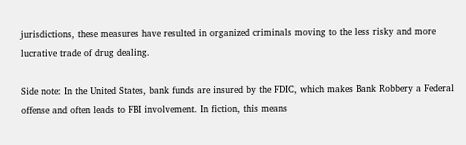jurisdictions, these measures have resulted in organized criminals moving to the less risky and more lucrative trade of drug dealing.

Side note: In the United States, bank funds are insured by the FDIC, which makes Bank Robbery a Federal offense and often leads to FBI involvement. In fiction, this means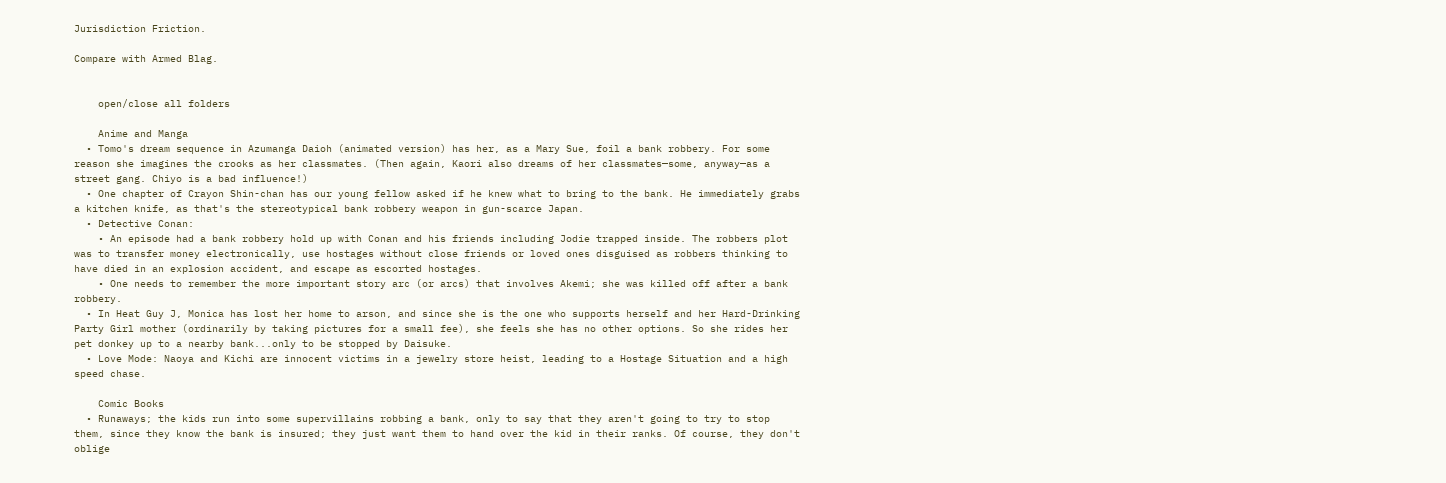Jurisdiction Friction.

Compare with Armed Blag.


    open/close all folders

    Anime and Manga
  • Tomo's dream sequence in Azumanga Daioh (animated version) has her, as a Mary Sue, foil a bank robbery. For some reason she imagines the crooks as her classmates. (Then again, Kaori also dreams of her classmates—some, anyway—as a street gang. Chiyo is a bad influence!)
  • One chapter of Crayon Shin-chan has our young fellow asked if he knew what to bring to the bank. He immediately grabs a kitchen knife, as that's the stereotypical bank robbery weapon in gun-scarce Japan.
  • Detective Conan:
    • An episode had a bank robbery hold up with Conan and his friends including Jodie trapped inside. The robbers plot was to transfer money electronically, use hostages without close friends or loved ones disguised as robbers thinking to have died in an explosion accident, and escape as escorted hostages.
    • One needs to remember the more important story arc (or arcs) that involves Akemi; she was killed off after a bank robbery.
  • In Heat Guy J, Monica has lost her home to arson, and since she is the one who supports herself and her Hard-Drinking Party Girl mother (ordinarily by taking pictures for a small fee), she feels she has no other options. So she rides her pet donkey up to a nearby bank...only to be stopped by Daisuke.
  • Love Mode: Naoya and Kichi are innocent victims in a jewelry store heist, leading to a Hostage Situation and a high speed chase.

    Comic Books
  • Runaways; the kids run into some supervillains robbing a bank, only to say that they aren't going to try to stop them, since they know the bank is insured; they just want them to hand over the kid in their ranks. Of course, they don't oblige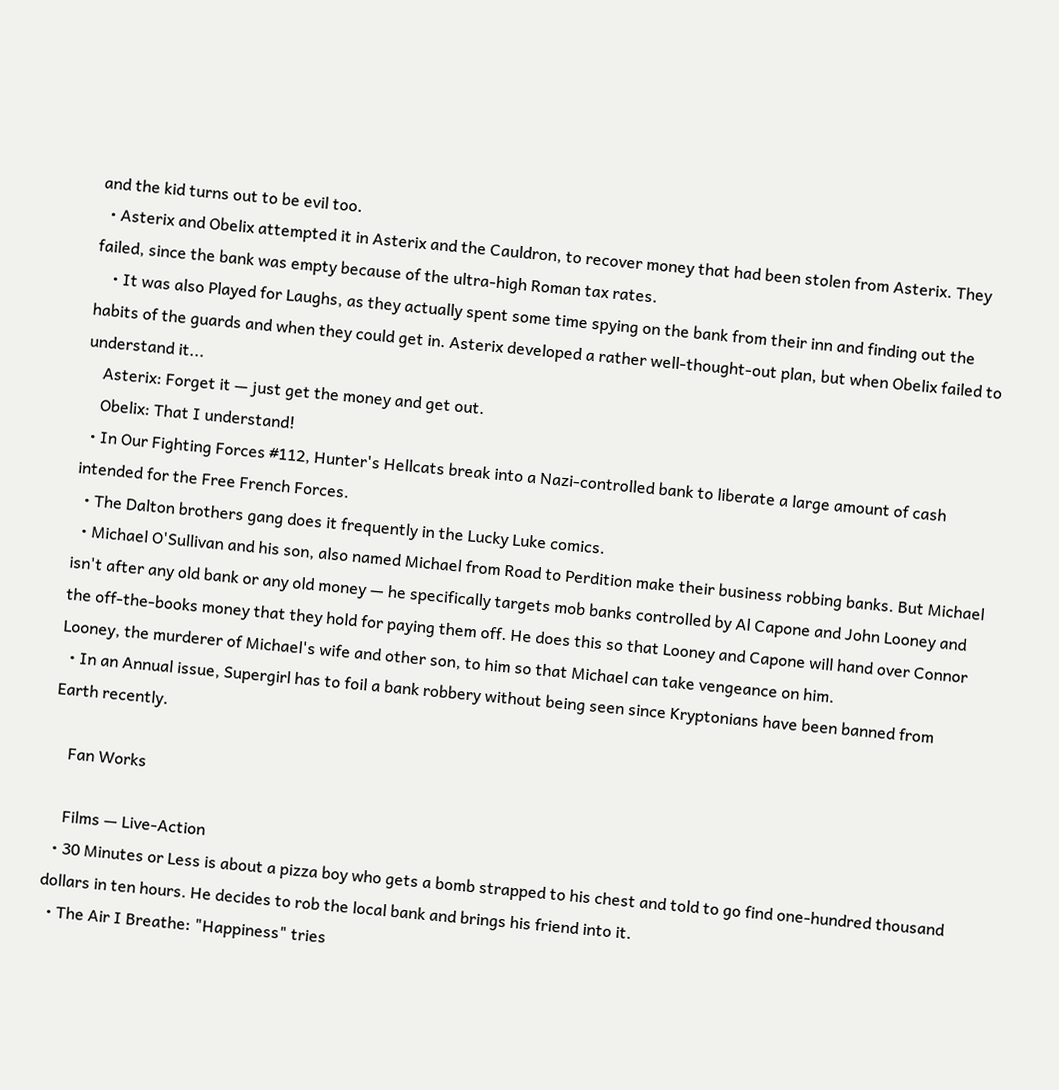and the kid turns out to be evil too.
  • Asterix and Obelix attempted it in Asterix and the Cauldron, to recover money that had been stolen from Asterix. They failed, since the bank was empty because of the ultra-high Roman tax rates.
    • It was also Played for Laughs, as they actually spent some time spying on the bank from their inn and finding out the habits of the guards and when they could get in. Asterix developed a rather well-thought-out plan, but when Obelix failed to understand it...
    Asterix: Forget it — just get the money and get out.
    Obelix: That I understand!
  • In Our Fighting Forces #112, Hunter's Hellcats break into a Nazi-controlled bank to liberate a large amount of cash intended for the Free French Forces.
  • The Dalton brothers gang does it frequently in the Lucky Luke comics.
  • Michael O'Sullivan and his son, also named Michael from Road to Perdition make their business robbing banks. But Michael isn't after any old bank or any old money — he specifically targets mob banks controlled by Al Capone and John Looney and the off-the-books money that they hold for paying them off. He does this so that Looney and Capone will hand over Connor Looney, the murderer of Michael's wife and other son, to him so that Michael can take vengeance on him.
  • In an Annual issue, Supergirl has to foil a bank robbery without being seen since Kryptonians have been banned from Earth recently.

    Fan Works

    Films — Live-Action
  • 30 Minutes or Less is about a pizza boy who gets a bomb strapped to his chest and told to go find one-hundred thousand dollars in ten hours. He decides to rob the local bank and brings his friend into it.
  • The Air I Breathe: "Happiness" tries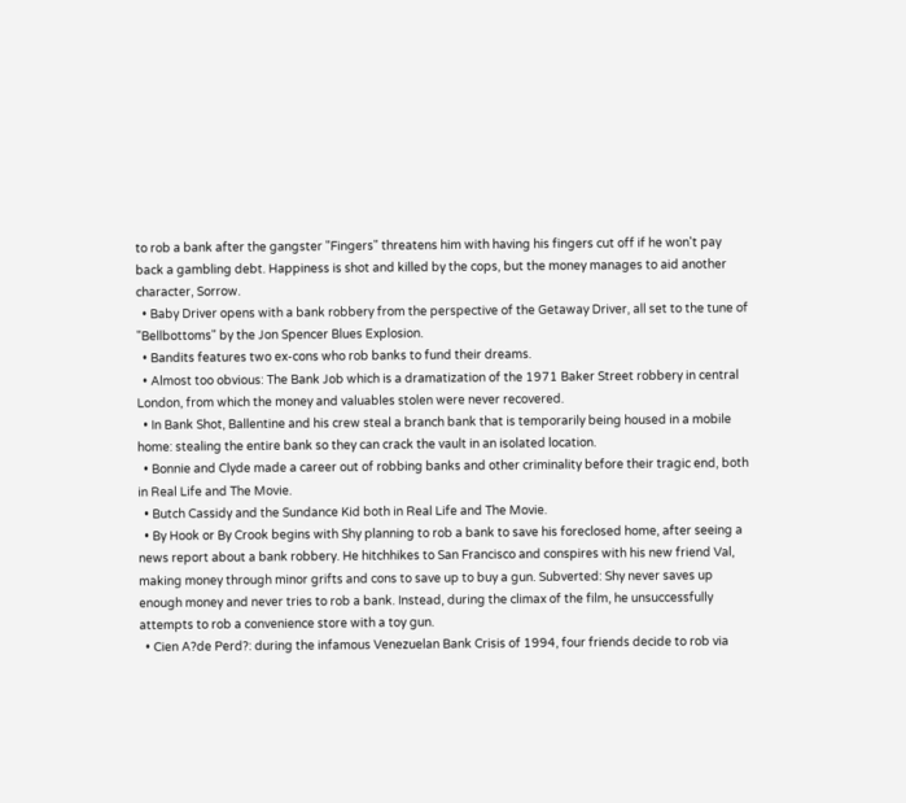to rob a bank after the gangster "Fingers" threatens him with having his fingers cut off if he won't pay back a gambling debt. Happiness is shot and killed by the cops, but the money manages to aid another character, Sorrow.
  • Baby Driver opens with a bank robbery from the perspective of the Getaway Driver, all set to the tune of "Bellbottoms" by the Jon Spencer Blues Explosion.
  • Bandits features two ex-cons who rob banks to fund their dreams.
  • Almost too obvious: The Bank Job which is a dramatization of the 1971 Baker Street robbery in central London, from which the money and valuables stolen were never recovered.
  • In Bank Shot, Ballentine and his crew steal a branch bank that is temporarily being housed in a mobile home: stealing the entire bank so they can crack the vault in an isolated location.
  • Bonnie and Clyde made a career out of robbing banks and other criminality before their tragic end, both in Real Life and The Movie.
  • Butch Cassidy and the Sundance Kid both in Real Life and The Movie.
  • By Hook or By Crook begins with Shy planning to rob a bank to save his foreclosed home, after seeing a news report about a bank robbery. He hitchhikes to San Francisco and conspires with his new friend Val, making money through minor grifts and cons to save up to buy a gun. Subverted: Shy never saves up enough money and never tries to rob a bank. Instead, during the climax of the film, he unsuccessfully attempts to rob a convenience store with a toy gun.
  • Cien A?de Perd?: during the infamous Venezuelan Bank Crisis of 1994, four friends decide to rob via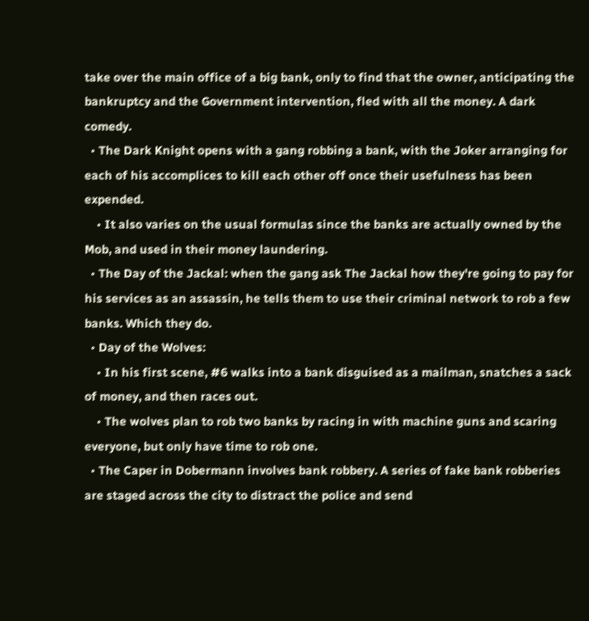take over the main office of a big bank, only to find that the owner, anticipating the bankruptcy and the Government intervention, fled with all the money. A dark comedy.
  • The Dark Knight opens with a gang robbing a bank, with the Joker arranging for each of his accomplices to kill each other off once their usefulness has been expended.
    • It also varies on the usual formulas since the banks are actually owned by the Mob, and used in their money laundering.
  • The Day of the Jackal: when the gang ask The Jackal how they're going to pay for his services as an assassin, he tells them to use their criminal network to rob a few banks. Which they do.
  • Day of the Wolves:
    • In his first scene, #6 walks into a bank disguised as a mailman, snatches a sack of money, and then races out.
    • The wolves plan to rob two banks by racing in with machine guns and scaring everyone, but only have time to rob one.
  • The Caper in Dobermann involves bank robbery. A series of fake bank robberies are staged across the city to distract the police and send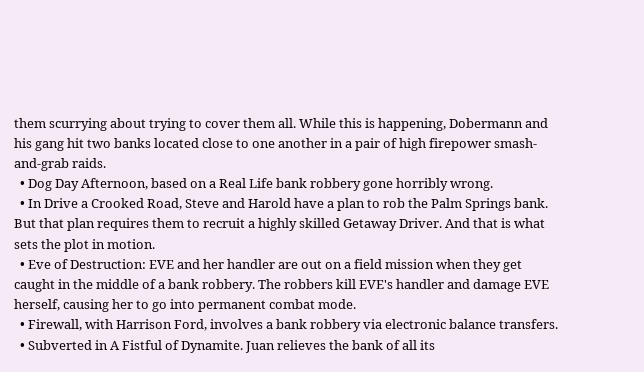them scurrying about trying to cover them all. While this is happening, Dobermann and his gang hit two banks located close to one another in a pair of high firepower smash-and-grab raids.
  • Dog Day Afternoon, based on a Real Life bank robbery gone horribly wrong.
  • In Drive a Crooked Road, Steve and Harold have a plan to rob the Palm Springs bank. But that plan requires them to recruit a highly skilled Getaway Driver. And that is what sets the plot in motion.
  • Eve of Destruction: EVE and her handler are out on a field mission when they get caught in the middle of a bank robbery. The robbers kill EVE's handler and damage EVE herself, causing her to go into permanent combat mode.
  • Firewall, with Harrison Ford, involves a bank robbery via electronic balance transfers.
  • Subverted in A Fistful of Dynamite. Juan relieves the bank of all its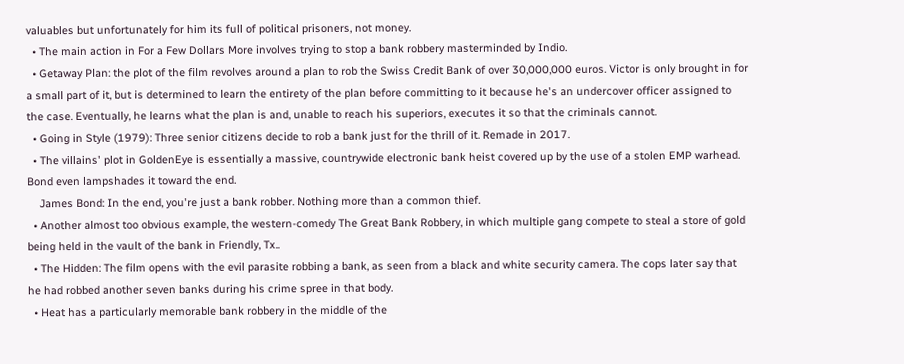valuables but unfortunately for him its full of political prisoners, not money.
  • The main action in For a Few Dollars More involves trying to stop a bank robbery masterminded by Indio.
  • Getaway Plan: the plot of the film revolves around a plan to rob the Swiss Credit Bank of over 30,000,000 euros. Victor is only brought in for a small part of it, but is determined to learn the entirety of the plan before committing to it because he's an undercover officer assigned to the case. Eventually, he learns what the plan is and, unable to reach his superiors, executes it so that the criminals cannot.
  • Going in Style (1979): Three senior citizens decide to rob a bank just for the thrill of it. Remade in 2017.
  • The villains' plot in GoldenEye is essentially a massive, countrywide electronic bank heist covered up by the use of a stolen EMP warhead. Bond even lampshades it toward the end.
    James Bond: In the end, you're just a bank robber. Nothing more than a common thief.
  • Another almost too obvious example, the western-comedy The Great Bank Robbery, in which multiple gang compete to steal a store of gold being held in the vault of the bank in Friendly, Tx..
  • The Hidden: The film opens with the evil parasite robbing a bank, as seen from a black and white security camera. The cops later say that he had robbed another seven banks during his crime spree in that body.
  • Heat has a particularly memorable bank robbery in the middle of the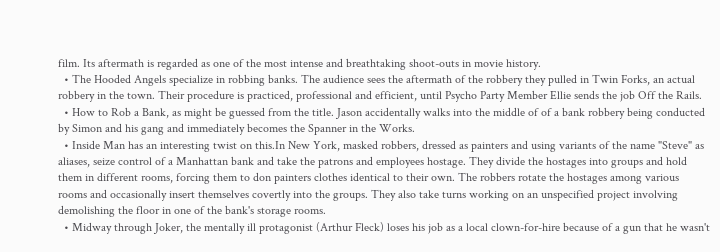film. Its aftermath is regarded as one of the most intense and breathtaking shoot-outs in movie history.
  • The Hooded Angels specialize in robbing banks. The audience sees the aftermath of the robbery they pulled in Twin Forks, an actual robbery in the town. Their procedure is practiced, professional and efficient, until Psycho Party Member Ellie sends the job Off the Rails.
  • How to Rob a Bank, as might be guessed from the title. Jason accidentally walks into the middle of of a bank robbery being conducted by Simon and his gang and immediately becomes the Spanner in the Works.
  • Inside Man has an interesting twist on this.In New York, masked robbers, dressed as painters and using variants of the name "Steve" as aliases, seize control of a Manhattan bank and take the patrons and employees hostage. They divide the hostages into groups and hold them in different rooms, forcing them to don painters clothes identical to their own. The robbers rotate the hostages among various rooms and occasionally insert themselves covertly into the groups. They also take turns working on an unspecified project involving demolishing the floor in one of the bank's storage rooms.
  • Midway through Joker, the mentally ill protagonist (Arthur Fleck) loses his job as a local clown-for-hire because of a gun that he wasn't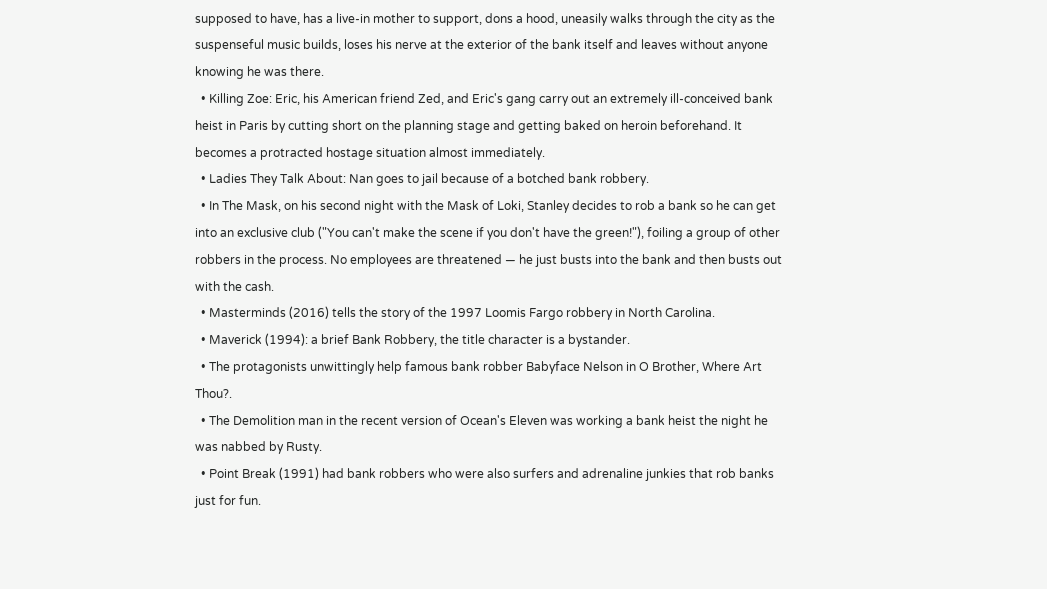supposed to have, has a live-in mother to support, dons a hood, uneasily walks through the city as the suspenseful music builds, loses his nerve at the exterior of the bank itself and leaves without anyone knowing he was there.
  • Killing Zoe: Eric, his American friend Zed, and Eric's gang carry out an extremely ill-conceived bank heist in Paris by cutting short on the planning stage and getting baked on heroin beforehand. It becomes a protracted hostage situation almost immediately.
  • Ladies They Talk About: Nan goes to jail because of a botched bank robbery.
  • In The Mask, on his second night with the Mask of Loki, Stanley decides to rob a bank so he can get into an exclusive club ("You can't make the scene if you don't have the green!"), foiling a group of other robbers in the process. No employees are threatened — he just busts into the bank and then busts out with the cash.
  • Masterminds (2016) tells the story of the 1997 Loomis Fargo robbery in North Carolina.
  • Maverick (1994): a brief Bank Robbery, the title character is a bystander.
  • The protagonists unwittingly help famous bank robber Babyface Nelson in O Brother, Where Art Thou?.
  • The Demolition man in the recent version of Ocean's Eleven was working a bank heist the night he was nabbed by Rusty.
  • Point Break (1991) had bank robbers who were also surfers and adrenaline junkies that rob banks just for fun.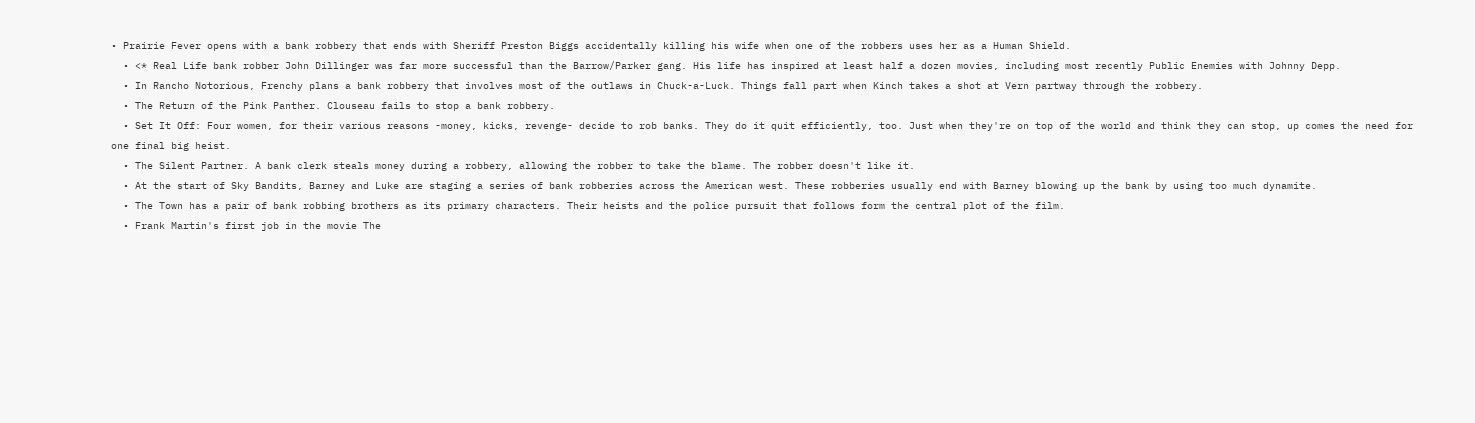• Prairie Fever opens with a bank robbery that ends with Sheriff Preston Biggs accidentally killing his wife when one of the robbers uses her as a Human Shield.
  • <* Real Life bank robber John Dillinger was far more successful than the Barrow/Parker gang. His life has inspired at least half a dozen movies, including most recently Public Enemies with Johnny Depp.
  • In Rancho Notorious, Frenchy plans a bank robbery that involves most of the outlaws in Chuck-a-Luck. Things fall part when Kinch takes a shot at Vern partway through the robbery.
  • The Return of the Pink Panther. Clouseau fails to stop a bank robbery.
  • Set It Off: Four women, for their various reasons -money, kicks, revenge- decide to rob banks. They do it quit efficiently, too. Just when they're on top of the world and think they can stop, up comes the need for one final big heist.
  • The Silent Partner. A bank clerk steals money during a robbery, allowing the robber to take the blame. The robber doesn't like it.
  • At the start of Sky Bandits, Barney and Luke are staging a series of bank robberies across the American west. These robberies usually end with Barney blowing up the bank by using too much dynamite.
  • The Town has a pair of bank robbing brothers as its primary characters. Their heists and the police pursuit that follows form the central plot of the film.
  • Frank Martin's first job in the movie The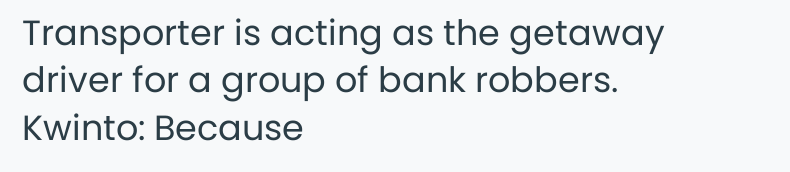Transporter is acting as the getaway driver for a group of bank robbers.
Kwinto: Because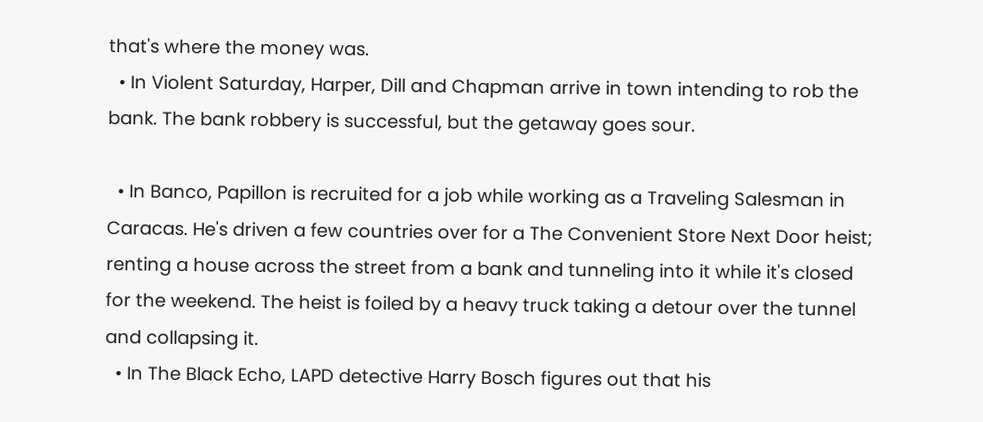that's where the money was.
  • In Violent Saturday, Harper, Dill and Chapman arrive in town intending to rob the bank. The bank robbery is successful, but the getaway goes sour.

  • In Banco, Papillon is recruited for a job while working as a Traveling Salesman in Caracas. He's driven a few countries over for a The Convenient Store Next Door heist; renting a house across the street from a bank and tunneling into it while it's closed for the weekend. The heist is foiled by a heavy truck taking a detour over the tunnel and collapsing it.
  • In The Black Echo, LAPD detective Harry Bosch figures out that his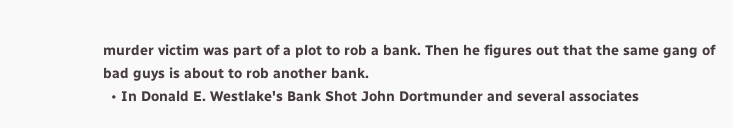murder victim was part of a plot to rob a bank. Then he figures out that the same gang of bad guys is about to rob another bank.
  • In Donald E. Westlake's Bank Shot John Dortmunder and several associates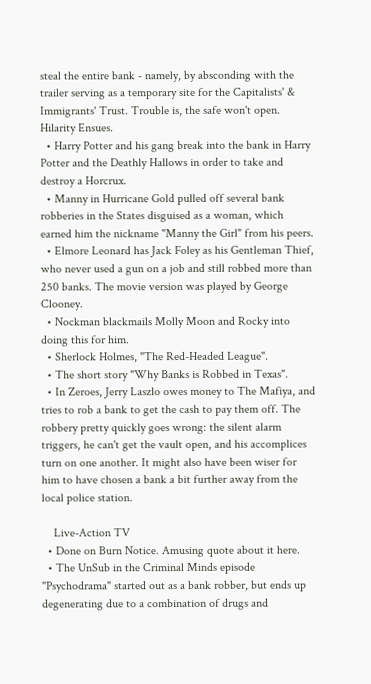steal the entire bank - namely, by absconding with the trailer serving as a temporary site for the Capitalists' & Immigrants' Trust. Trouble is, the safe won't open. Hilarity Ensues.
  • Harry Potter and his gang break into the bank in Harry Potter and the Deathly Hallows in order to take and destroy a Horcrux.
  • Manny in Hurricane Gold pulled off several bank robberies in the States disguised as a woman, which earned him the nickname "Manny the Girl" from his peers.
  • Elmore Leonard has Jack Foley as his Gentleman Thief, who never used a gun on a job and still robbed more than 250 banks. The movie version was played by George Clooney.
  • Nockman blackmails Molly Moon and Rocky into doing this for him.
  • Sherlock Holmes, "The Red-Headed League".
  • The short story "Why Banks is Robbed in Texas".
  • In Zeroes, Jerry Laszlo owes money to The Mafiya, and tries to rob a bank to get the cash to pay them off. The robbery pretty quickly goes wrong: the silent alarm triggers, he can't get the vault open, and his accomplices turn on one another. It might also have been wiser for him to have chosen a bank a bit further away from the local police station.

    Live-Action TV
  • Done on Burn Notice. Amusing quote about it here.
  • The UnSub in the Criminal Minds episode "Psychodrama" started out as a bank robber, but ends up degenerating due to a combination of drugs and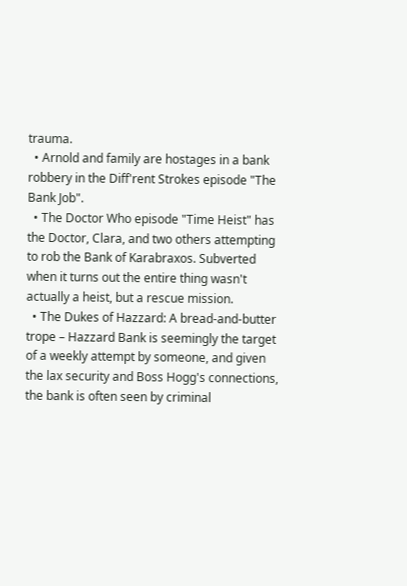trauma.
  • Arnold and family are hostages in a bank robbery in the Diff'rent Strokes episode "The Bank Job".
  • The Doctor Who episode "Time Heist" has the Doctor, Clara, and two others attempting to rob the Bank of Karabraxos. Subverted when it turns out the entire thing wasn't actually a heist, but a rescue mission.
  • The Dukes of Hazzard: A bread-and-butter trope – Hazzard Bank is seemingly the target of a weekly attempt by someone, and given the lax security and Boss Hogg's connections, the bank is often seen by criminal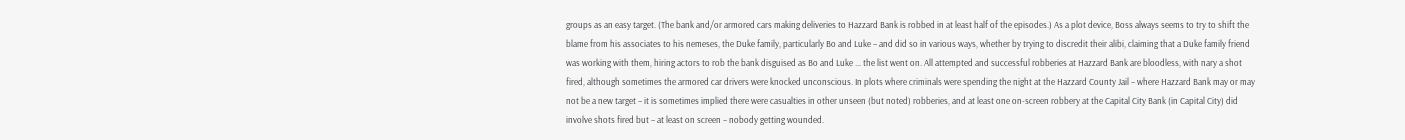groups as an easy target. (The bank and/or armored cars making deliveries to Hazzard Bank is robbed in at least half of the episodes.) As a plot device, Boss always seems to try to shift the blame from his associates to his nemeses, the Duke family, particularly Bo and Luke – and did so in various ways, whether by trying to discredit their alibi, claiming that a Duke family friend was working with them, hiring actors to rob the bank disguised as Bo and Luke ... the list went on. All attempted and successful robberies at Hazzard Bank are bloodless, with nary a shot fired, although sometimes the armored car drivers were knocked unconscious. In plots where criminals were spending the night at the Hazzard County Jail – where Hazzard Bank may or may not be a new target – it is sometimes implied there were casualties in other unseen (but noted) robberies, and at least one on-screen robbery at the Capital City Bank (in Capital City) did involve shots fired but – at least on screen – nobody getting wounded.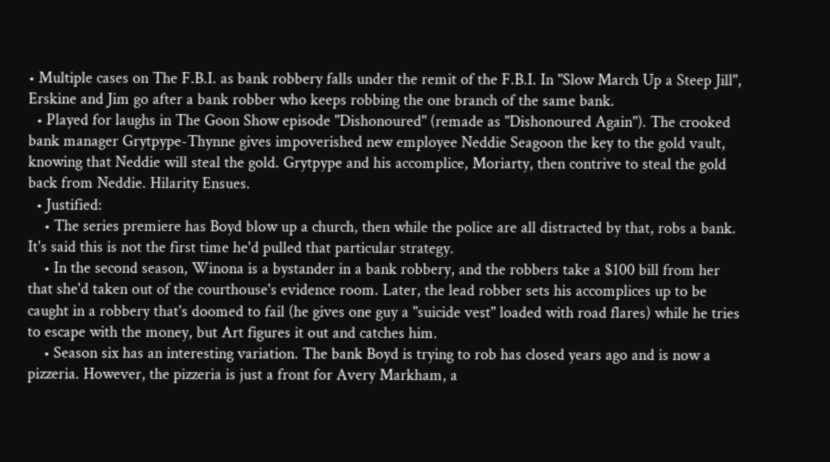• Multiple cases on The F.B.I. as bank robbery falls under the remit of the F.B.I. In "Slow March Up a Steep Jill", Erskine and Jim go after a bank robber who keeps robbing the one branch of the same bank.
  • Played for laughs in The Goon Show episode "Dishonoured" (remade as "Dishonoured Again"). The crooked bank manager Grytpype-Thynne gives impoverished new employee Neddie Seagoon the key to the gold vault, knowing that Neddie will steal the gold. Grytpype and his accomplice, Moriarty, then contrive to steal the gold back from Neddie. Hilarity Ensues.
  • Justified:
    • The series premiere has Boyd blow up a church, then while the police are all distracted by that, robs a bank. It's said this is not the first time he'd pulled that particular strategy.
    • In the second season, Winona is a bystander in a bank robbery, and the robbers take a $100 bill from her that she'd taken out of the courthouse's evidence room. Later, the lead robber sets his accomplices up to be caught in a robbery that's doomed to fail (he gives one guy a "suicide vest" loaded with road flares) while he tries to escape with the money, but Art figures it out and catches him.
    • Season six has an interesting variation. The bank Boyd is trying to rob has closed years ago and is now a pizzeria. However, the pizzeria is just a front for Avery Markham, a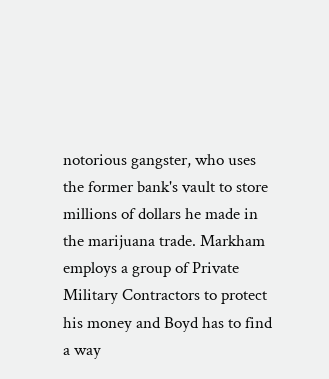notorious gangster, who uses the former bank's vault to store millions of dollars he made in the marijuana trade. Markham employs a group of Private Military Contractors to protect his money and Boyd has to find a way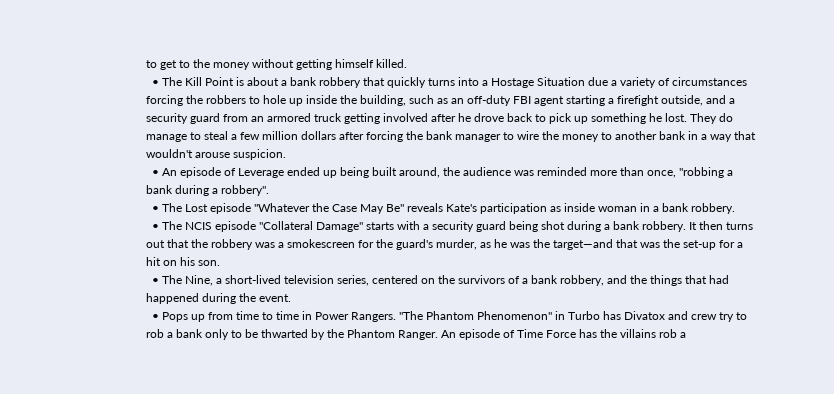to get to the money without getting himself killed.
  • The Kill Point is about a bank robbery that quickly turns into a Hostage Situation due a variety of circumstances forcing the robbers to hole up inside the building, such as an off-duty FBI agent starting a firefight outside, and a security guard from an armored truck getting involved after he drove back to pick up something he lost. They do manage to steal a few million dollars after forcing the bank manager to wire the money to another bank in a way that wouldn't arouse suspicion.
  • An episode of Leverage ended up being built around, the audience was reminded more than once, "robbing a bank during a robbery".
  • The Lost episode "Whatever the Case May Be" reveals Kate's participation as inside woman in a bank robbery.
  • The NCIS episode "Collateral Damage" starts with a security guard being shot during a bank robbery. It then turns out that the robbery was a smokescreen for the guard's murder, as he was the target—and that was the set-up for a hit on his son.
  • The Nine, a short-lived television series, centered on the survivors of a bank robbery, and the things that had happened during the event.
  • Pops up from time to time in Power Rangers. "The Phantom Phenomenon" in Turbo has Divatox and crew try to rob a bank only to be thwarted by the Phantom Ranger. An episode of Time Force has the villains rob a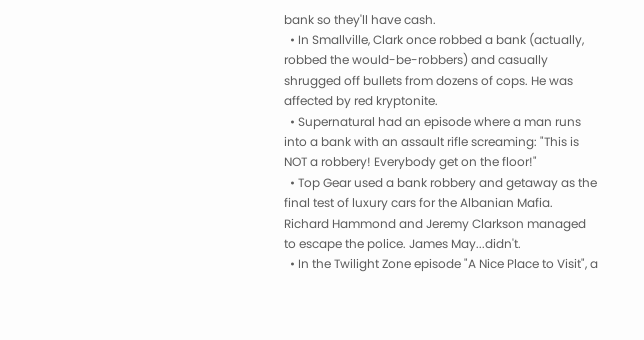bank so they'll have cash.
  • In Smallville, Clark once robbed a bank (actually, robbed the would-be-robbers) and casually shrugged off bullets from dozens of cops. He was affected by red kryptonite.
  • Supernatural had an episode where a man runs into a bank with an assault rifle screaming: "This is NOT a robbery! Everybody get on the floor!"
  • Top Gear used a bank robbery and getaway as the final test of luxury cars for the Albanian Mafia. Richard Hammond and Jeremy Clarkson managed to escape the police. James May...didn't.
  • In the Twilight Zone episode "A Nice Place to Visit", a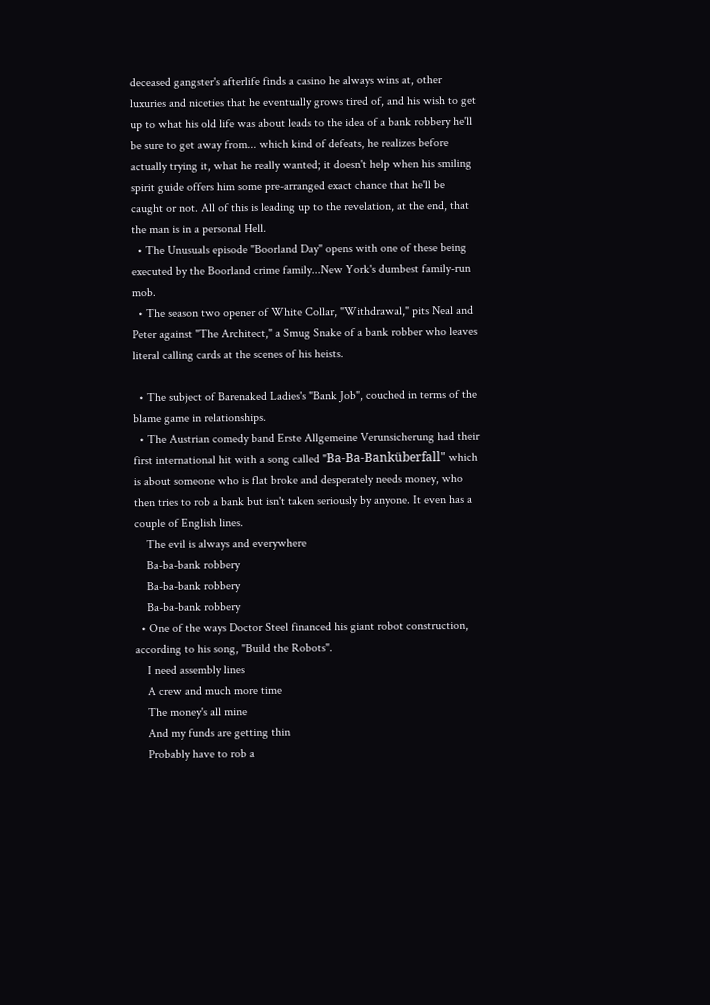deceased gangster's afterlife finds a casino he always wins at, other luxuries and niceties that he eventually grows tired of, and his wish to get up to what his old life was about leads to the idea of a bank robbery he'll be sure to get away from... which kind of defeats, he realizes before actually trying it, what he really wanted; it doesn't help when his smiling spirit guide offers him some pre-arranged exact chance that he'll be caught or not. All of this is leading up to the revelation, at the end, that the man is in a personal Hell.
  • The Unusuals episode "Boorland Day" opens with one of these being executed by the Boorland crime family...New York's dumbest family-run mob.
  • The season two opener of White Collar, "Withdrawal," pits Neal and Peter against "The Architect," a Smug Snake of a bank robber who leaves literal calling cards at the scenes of his heists.

  • The subject of Barenaked Ladies's "Bank Job", couched in terms of the blame game in relationships.
  • The Austrian comedy band Erste Allgemeine Verunsicherung had their first international hit with a song called "Ba-Ba-Banküberfall" which is about someone who is flat broke and desperately needs money, who then tries to rob a bank but isn't taken seriously by anyone. It even has a couple of English lines.
    The evil is always and everywhere
    Ba-ba-bank robbery
    Ba-ba-bank robbery
    Ba-ba-bank robbery
  • One of the ways Doctor Steel financed his giant robot construction, according to his song, "Build the Robots".
    I need assembly lines
    A crew and much more time
    The money's all mine
    And my funds are getting thin
    Probably have to rob a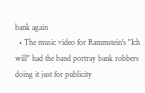bank again
  • The music video for Rammstein's "Ich will" had the band portray bank robbers doing it just for publicity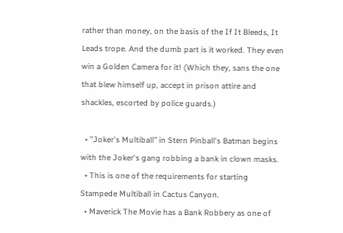rather than money, on the basis of the If It Bleeds, It Leads trope. And the dumb part is it worked. They even win a Golden Camera for it! (Which they, sans the one that blew himself up, accept in prison attire and shackles, escorted by police guards.)

  • "Joker's Multiball" in Stern Pinball's Batman begins with the Joker's gang robbing a bank in clown masks.
  • This is one of the requirements for starting Stampede Multiball in Cactus Canyon.
  • Maverick The Movie has a Bank Robbery as one of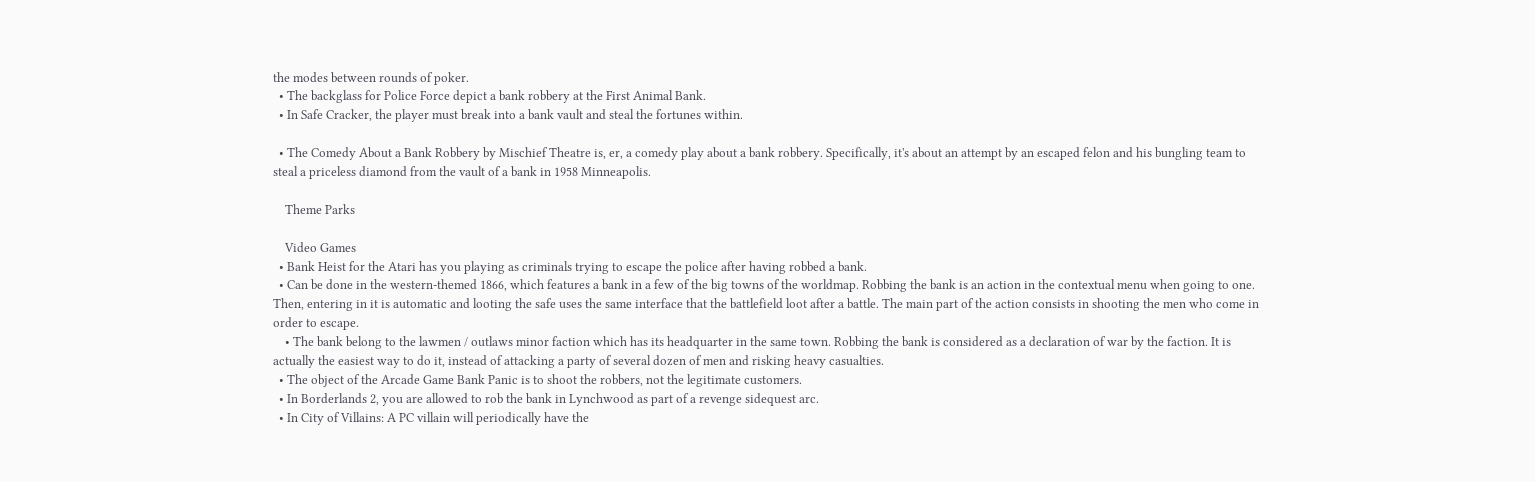the modes between rounds of poker.
  • The backglass for Police Force depict a bank robbery at the First Animal Bank.
  • In Safe Cracker, the player must break into a bank vault and steal the fortunes within.

  • The Comedy About a Bank Robbery by Mischief Theatre is, er, a comedy play about a bank robbery. Specifically, it's about an attempt by an escaped felon and his bungling team to steal a priceless diamond from the vault of a bank in 1958 Minneapolis.

    Theme Parks

    Video Games
  • Bank Heist for the Atari has you playing as criminals trying to escape the police after having robbed a bank.
  • Can be done in the western-themed 1866, which features a bank in a few of the big towns of the worldmap. Robbing the bank is an action in the contextual menu when going to one. Then, entering in it is automatic and looting the safe uses the same interface that the battlefield loot after a battle. The main part of the action consists in shooting the men who come in order to escape.
    • The bank belong to the lawmen / outlaws minor faction which has its headquarter in the same town. Robbing the bank is considered as a declaration of war by the faction. It is actually the easiest way to do it, instead of attacking a party of several dozen of men and risking heavy casualties.
  • The object of the Arcade Game Bank Panic is to shoot the robbers, not the legitimate customers.
  • In Borderlands 2, you are allowed to rob the bank in Lynchwood as part of a revenge sidequest arc.
  • In City of Villains: A PC villain will periodically have the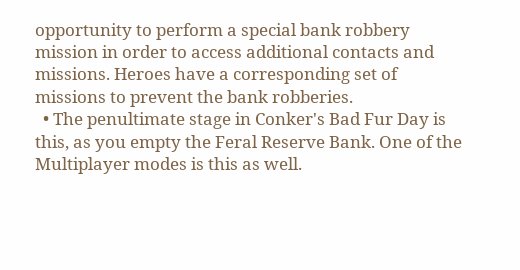opportunity to perform a special bank robbery mission in order to access additional contacts and missions. Heroes have a corresponding set of missions to prevent the bank robberies.
  • The penultimate stage in Conker's Bad Fur Day is this, as you empty the Feral Reserve Bank. One of the Multiplayer modes is this as well.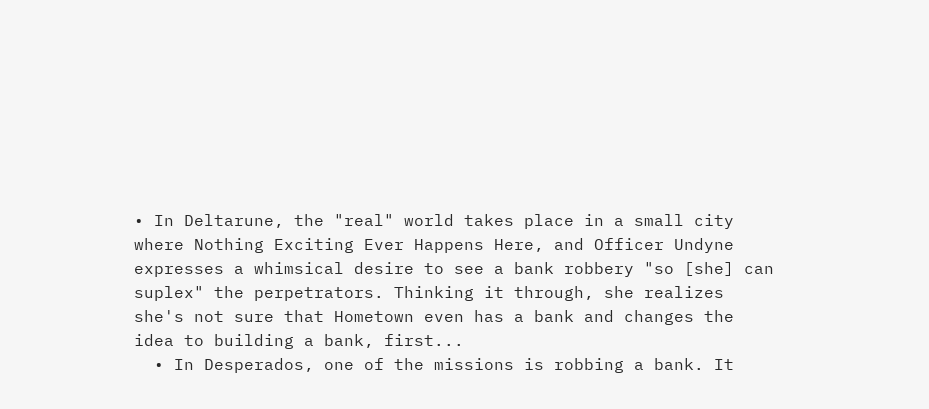• In Deltarune, the "real" world takes place in a small city where Nothing Exciting Ever Happens Here, and Officer Undyne expresses a whimsical desire to see a bank robbery "so [she] can suplex" the perpetrators. Thinking it through, she realizes she's not sure that Hometown even has a bank and changes the idea to building a bank, first...
  • In Desperados, one of the missions is robbing a bank. It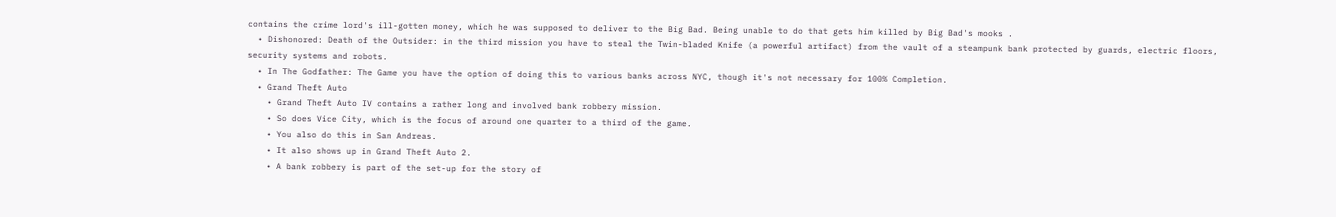contains the crime lord's ill-gotten money, which he was supposed to deliver to the Big Bad. Being unable to do that gets him killed by Big Bad's mooks .
  • Dishonored: Death of the Outsider: in the third mission you have to steal the Twin-bladed Knife (a powerful artifact) from the vault of a steampunk bank protected by guards, electric floors, security systems and robots.
  • In The Godfather: The Game you have the option of doing this to various banks across NYC, though it's not necessary for 100% Completion.
  • Grand Theft Auto
    • Grand Theft Auto IV contains a rather long and involved bank robbery mission.
    • So does Vice City, which is the focus of around one quarter to a third of the game.
    • You also do this in San Andreas.
    • It also shows up in Grand Theft Auto 2.
    • A bank robbery is part of the set-up for the story of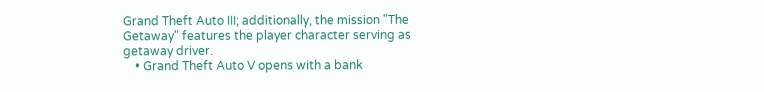Grand Theft Auto III; additionally, the mission "The Getaway" features the player character serving as getaway driver.
    • Grand Theft Auto V opens with a bank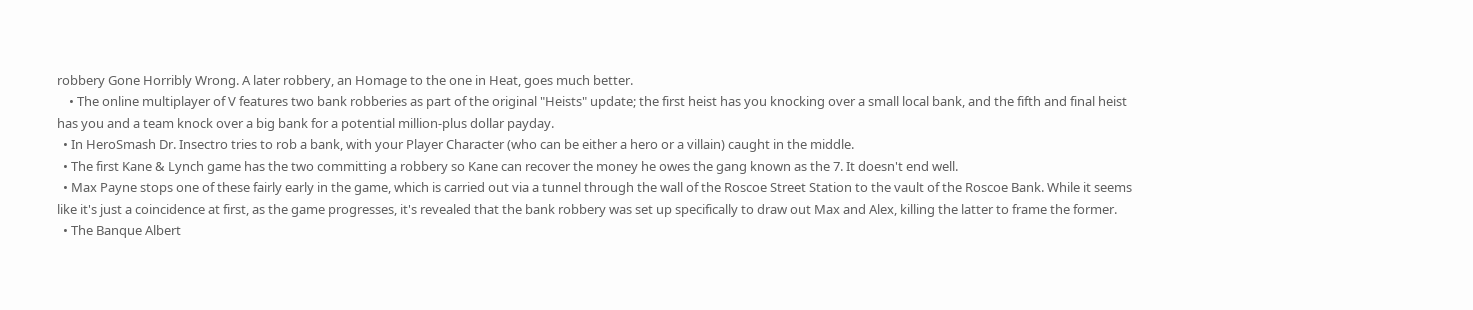robbery Gone Horribly Wrong. A later robbery, an Homage to the one in Heat, goes much better.
    • The online multiplayer of V features two bank robberies as part of the original "Heists" update; the first heist has you knocking over a small local bank, and the fifth and final heist has you and a team knock over a big bank for a potential million-plus dollar payday.
  • In HeroSmash Dr. Insectro tries to rob a bank, with your Player Character (who can be either a hero or a villain) caught in the middle.
  • The first Kane & Lynch game has the two committing a robbery so Kane can recover the money he owes the gang known as the 7. It doesn't end well.
  • Max Payne stops one of these fairly early in the game, which is carried out via a tunnel through the wall of the Roscoe Street Station to the vault of the Roscoe Bank. While it seems like it's just a coincidence at first, as the game progresses, it's revealed that the bank robbery was set up specifically to draw out Max and Alex, killing the latter to frame the former.
  • The Banque Albert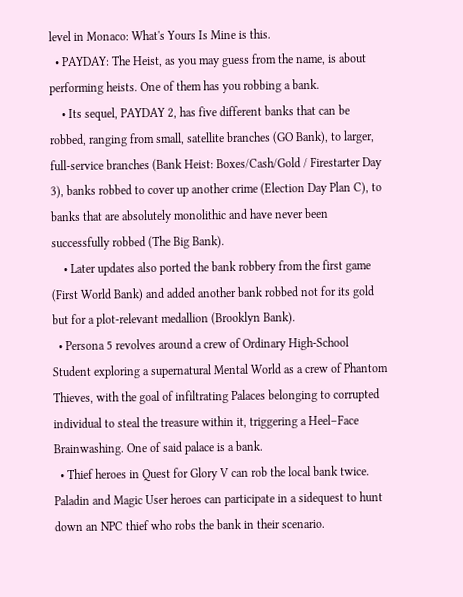level in Monaco: What's Yours Is Mine is this.
  • PAYDAY: The Heist, as you may guess from the name, is about performing heists. One of them has you robbing a bank.
    • Its sequel, PAYDAY 2, has five different banks that can be robbed, ranging from small, satellite branches (GO Bank), to larger, full-service branches (Bank Heist: Boxes/Cash/Gold / Firestarter Day 3), banks robbed to cover up another crime (Election Day Plan C), to banks that are absolutely monolithic and have never been successfully robbed (The Big Bank).
    • Later updates also ported the bank robbery from the first game (First World Bank) and added another bank robbed not for its gold but for a plot-relevant medallion (Brooklyn Bank).
  • Persona 5 revolves around a crew of Ordinary High-School Student exploring a supernatural Mental World as a crew of Phantom Thieves, with the goal of infiltrating Palaces belonging to corrupted individual to steal the treasure within it, triggering a Heel–Face Brainwashing. One of said palace is a bank.
  • Thief heroes in Quest for Glory V can rob the local bank twice. Paladin and Magic User heroes can participate in a sidequest to hunt down an NPC thief who robs the bank in their scenario.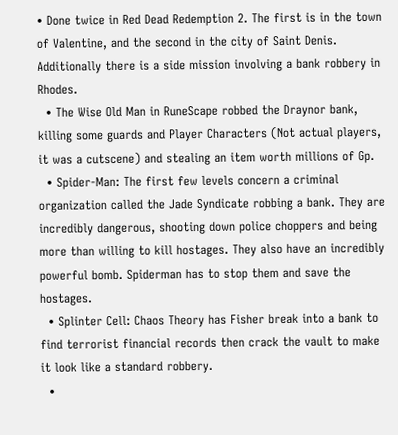• Done twice in Red Dead Redemption 2. The first is in the town of Valentine, and the second in the city of Saint Denis. Additionally there is a side mission involving a bank robbery in Rhodes.
  • The Wise Old Man in RuneScape robbed the Draynor bank, killing some guards and Player Characters (Not actual players, it was a cutscene) and stealing an item worth millions of Gp.
  • Spider-Man: The first few levels concern a criminal organization called the Jade Syndicate robbing a bank. They are incredibly dangerous, shooting down police choppers and being more than willing to kill hostages. They also have an incredibly powerful bomb. Spiderman has to stop them and save the hostages.
  • Splinter Cell: Chaos Theory has Fisher break into a bank to find terrorist financial records then crack the vault to make it look like a standard robbery.
  •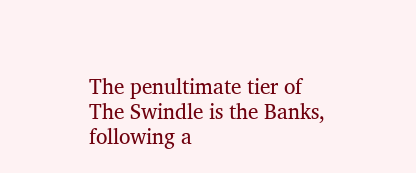The penultimate tier of The Swindle is the Banks, following a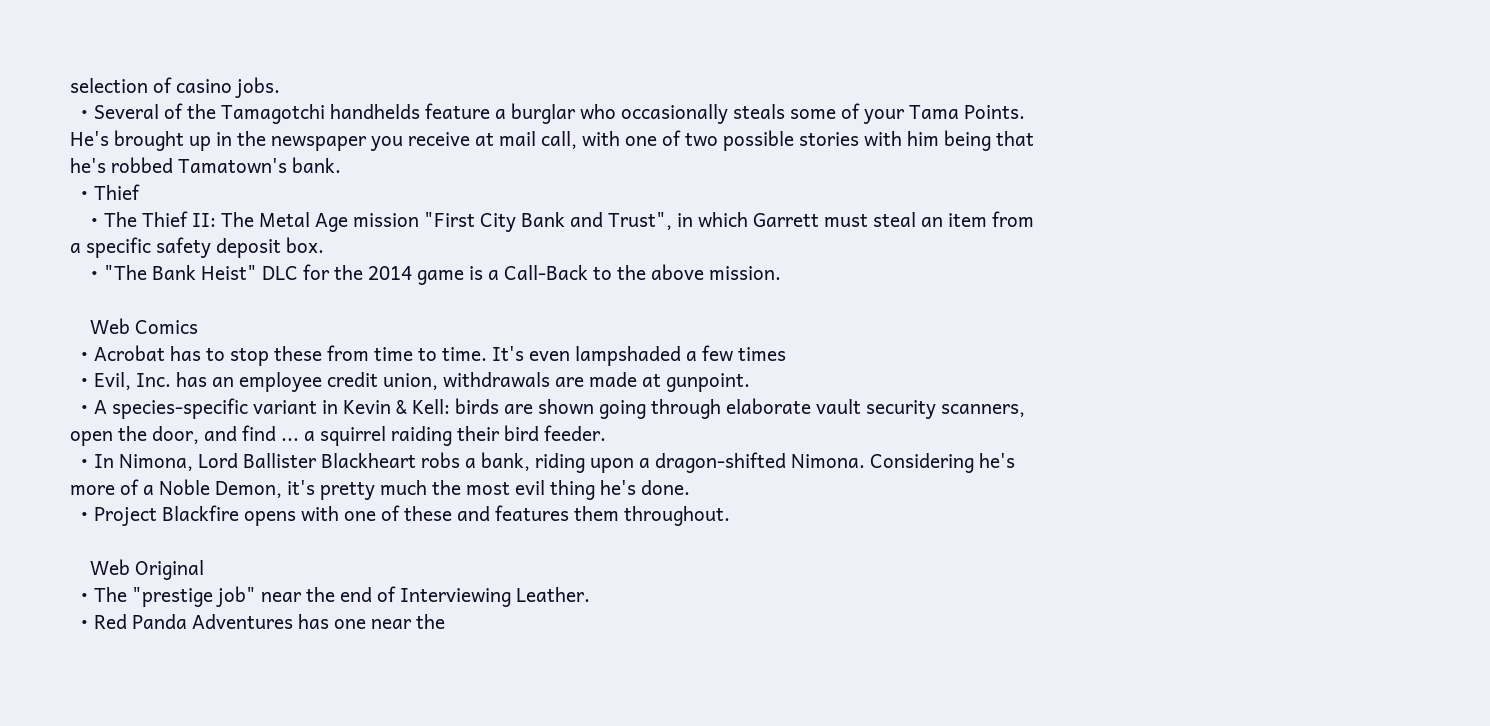selection of casino jobs.
  • Several of the Tamagotchi handhelds feature a burglar who occasionally steals some of your Tama Points. He's brought up in the newspaper you receive at mail call, with one of two possible stories with him being that he's robbed Tamatown's bank.
  • Thief
    • The Thief II: The Metal Age mission "First City Bank and Trust", in which Garrett must steal an item from a specific safety deposit box.
    • "The Bank Heist" DLC for the 2014 game is a Call-Back to the above mission.

    Web Comics
  • Acrobat has to stop these from time to time. It's even lampshaded a few times
  • Evil, Inc. has an employee credit union, withdrawals are made at gunpoint.
  • A species-specific variant in Kevin & Kell: birds are shown going through elaborate vault security scanners, open the door, and find ... a squirrel raiding their bird feeder.
  • In Nimona, Lord Ballister Blackheart robs a bank, riding upon a dragon-shifted Nimona. Considering he's more of a Noble Demon, it's pretty much the most evil thing he's done.
  • Project Blackfire opens with one of these and features them throughout.

    Web Original
  • The "prestige job" near the end of Interviewing Leather.
  • Red Panda Adventures has one near the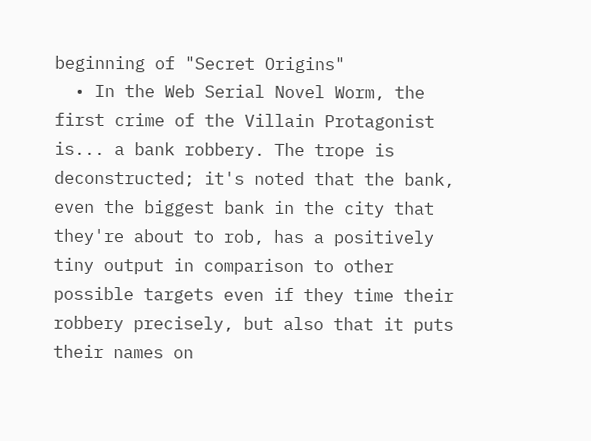beginning of "Secret Origins"
  • In the Web Serial Novel Worm, the first crime of the Villain Protagonist is... a bank robbery. The trope is deconstructed; it's noted that the bank, even the biggest bank in the city that they're about to rob, has a positively tiny output in comparison to other possible targets even if they time their robbery precisely, but also that it puts their names on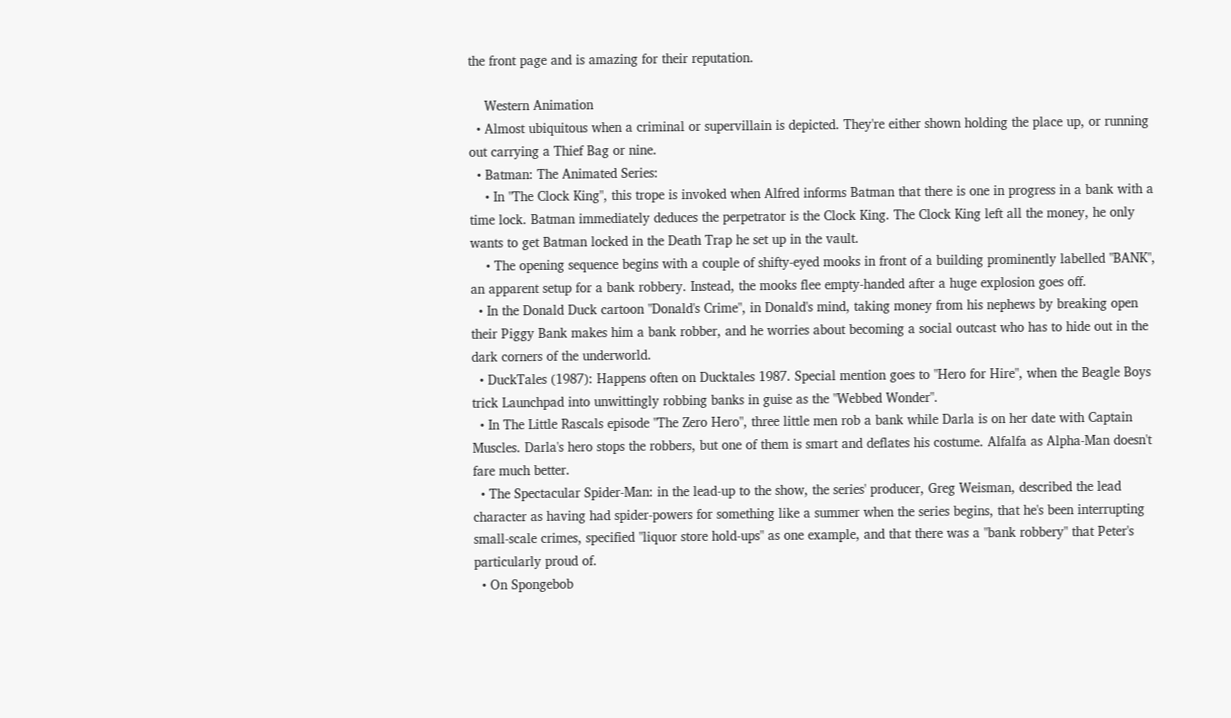the front page and is amazing for their reputation.

    Western Animation
  • Almost ubiquitous when a criminal or supervillain is depicted. They're either shown holding the place up, or running out carrying a Thief Bag or nine.
  • Batman: The Animated Series:
    • In "The Clock King", this trope is invoked when Alfred informs Batman that there is one in progress in a bank with a time lock. Batman immediately deduces the perpetrator is the Clock King. The Clock King left all the money, he only wants to get Batman locked in the Death Trap he set up in the vault.
    • The opening sequence begins with a couple of shifty-eyed mooks in front of a building prominently labelled "BANK", an apparent setup for a bank robbery. Instead, the mooks flee empty-handed after a huge explosion goes off.
  • In the Donald Duck cartoon "Donald's Crime", in Donald's mind, taking money from his nephews by breaking open their Piggy Bank makes him a bank robber, and he worries about becoming a social outcast who has to hide out in the dark corners of the underworld.
  • DuckTales (1987): Happens often on Ducktales 1987. Special mention goes to "Hero for Hire", when the Beagle Boys trick Launchpad into unwittingly robbing banks in guise as the "Webbed Wonder".
  • In The Little Rascals episode "The Zero Hero", three little men rob a bank while Darla is on her date with Captain Muscles. Darla's hero stops the robbers, but one of them is smart and deflates his costume. Alfalfa as Alpha-Man doesn't fare much better.
  • The Spectacular Spider-Man: in the lead-up to the show, the series' producer, Greg Weisman, described the lead character as having had spider-powers for something like a summer when the series begins, that he's been interrupting small-scale crimes, specified "liquor store hold-ups" as one example, and that there was a "bank robbery" that Peter's particularly proud of.
  • On Spongebob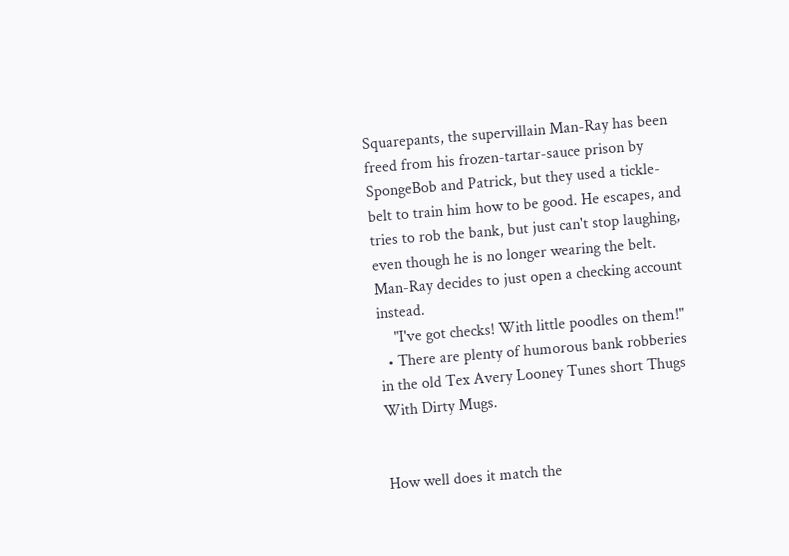Squarepants, the supervillain Man-Ray has been freed from his frozen-tartar-sauce prison by SpongeBob and Patrick, but they used a tickle-belt to train him how to be good. He escapes, and tries to rob the bank, but just can't stop laughing, even though he is no longer wearing the belt. Man-Ray decides to just open a checking account instead.
    "I've got checks! With little poodles on them!"
  • There are plenty of humorous bank robberies in the old Tex Avery Looney Tunes short Thugs With Dirty Mugs.


How well does it match the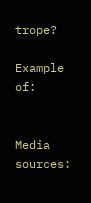trope?

Example of:


Media sources: